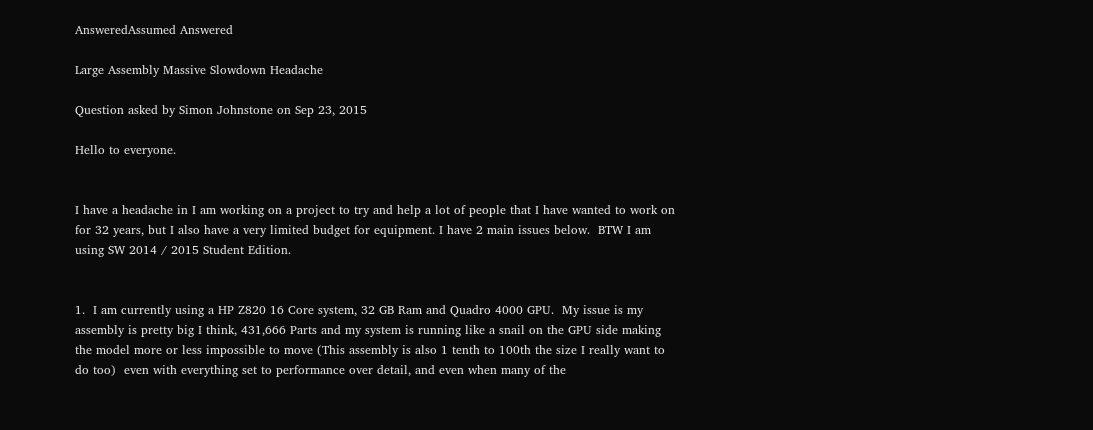AnsweredAssumed Answered

Large Assembly Massive Slowdown Headache

Question asked by Simon Johnstone on Sep 23, 2015

Hello to everyone.


I have a headache in I am working on a project to try and help a lot of people that I have wanted to work on for 32 years, but I also have a very limited budget for equipment. I have 2 main issues below.  BTW I am using SW 2014 / 2015 Student Edition.


1.  I am currently using a HP Z820 16 Core system, 32 GB Ram and Quadro 4000 GPU.  My issue is my assembly is pretty big I think, 431,666 Parts and my system is running like a snail on the GPU side making the model more or less impossible to move (This assembly is also 1 tenth to 100th the size I really want to do too)  even with everything set to performance over detail, and even when many of the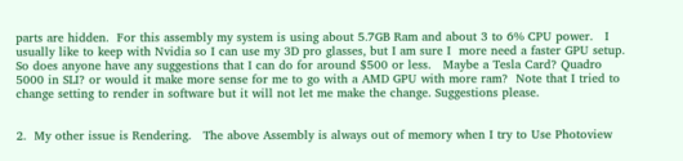parts are hidden.  For this assembly my system is using about 5.7GB Ram and about 3 to 6% CPU power.   I usually like to keep with Nvidia so I can use my 3D pro glasses, but I am sure I  more need a faster GPU setup.  So does anyone have any suggestions that I can do for around $500 or less.   Maybe a Tesla Card? Quadro 5000 in SLI? or would it make more sense for me to go with a AMD GPU with more ram?  Note that I tried to change setting to render in software but it will not let me make the change. Suggestions please.


2.  My other issue is Rendering.   The above Assembly is always out of memory when I try to Use Photoview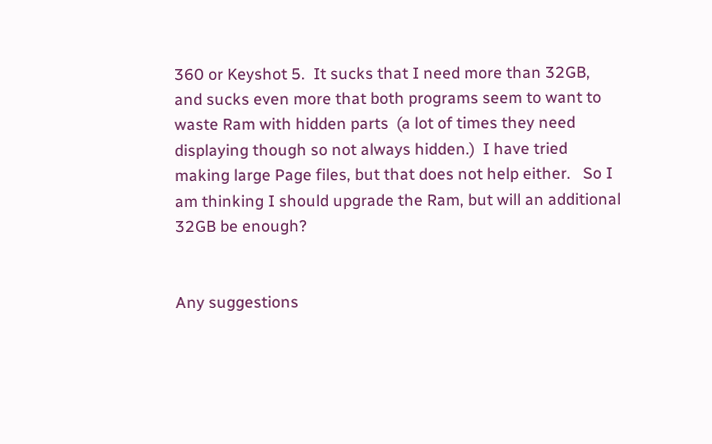360 or Keyshot 5.  It sucks that I need more than 32GB, and sucks even more that both programs seem to want to waste Ram with hidden parts  (a lot of times they need displaying though so not always hidden.)  I have tried making large Page files, but that does not help either.   So I am thinking I should upgrade the Ram, but will an additional 32GB be enough?


Any suggestions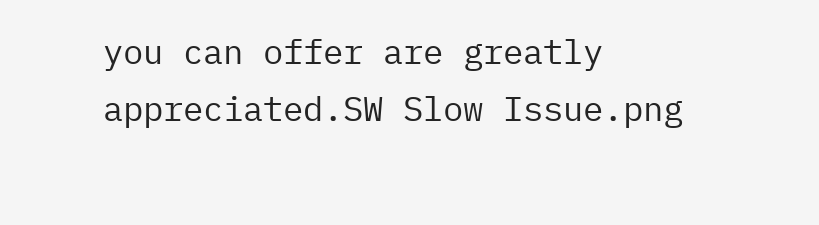you can offer are greatly appreciated.SW Slow Issue.png